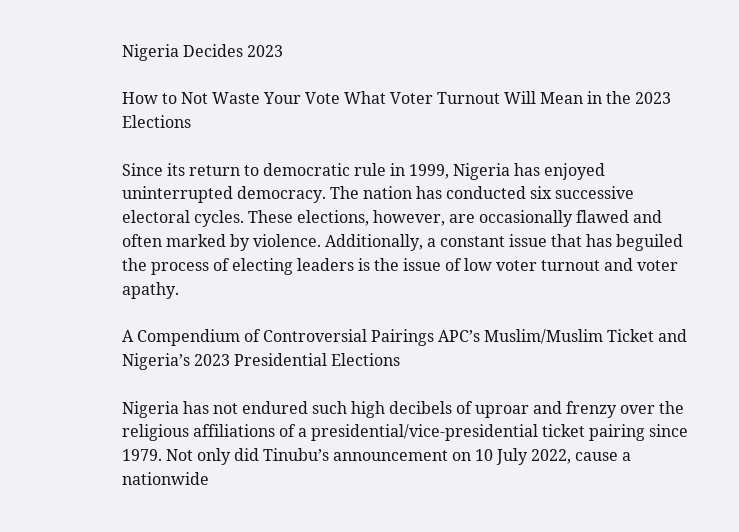Nigeria Decides 2023

How to Not Waste Your Vote What Voter Turnout Will Mean in the 2023 Elections

Since its return to democratic rule in 1999, Nigeria has enjoyed uninterrupted democracy. The nation has conducted six successive electoral cycles. These elections, however, are occasionally flawed and often marked by violence. Additionally, a constant issue that has beguiled the process of electing leaders is the issue of low voter turnout and voter apathy.

A Compendium of Controversial Pairings APC’s Muslim/Muslim Ticket and Nigeria’s 2023 Presidential Elections

Nigeria has not endured such high decibels of uproar and frenzy over the religious affiliations of a presidential/vice-presidential ticket pairing since 1979. Not only did Tinubu’s announcement on 10 July 2022, cause a nationwide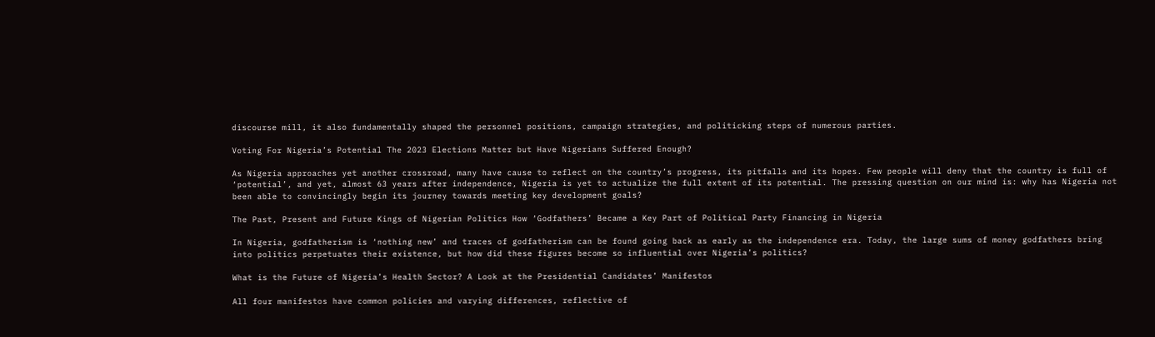discourse mill, it also fundamentally shaped the personnel positions, campaign strategies, and politicking steps of numerous parties.

Voting For Nigeria’s Potential The 2023 Elections Matter but Have Nigerians Suffered Enough?

As Nigeria approaches yet another crossroad, many have cause to reflect on the country’s progress, its pitfalls and its hopes. Few people will deny that the country is full of ‘potential’, and yet, almost 63 years after independence, Nigeria is yet to actualize the full extent of its potential. The pressing question on our mind is: why has Nigeria not been able to convincingly begin its journey towards meeting key development goals?

The Past, Present and Future Kings of Nigerian Politics How ‘Godfathers’ Became a Key Part of Political Party Financing in Nigeria

In Nigeria, godfatherism is ‘nothing new’ and traces of godfatherism can be found going back as early as the independence era. Today, the large sums of money godfathers bring into politics perpetuates their existence, but how did these figures become so influential over Nigeria’s politics?

What is the Future of Nigeria’s Health Sector? A Look at the Presidential Candidates’ Manifestos

All four manifestos have common policies and varying differences, reflective of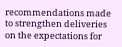recommendations made to strengthen deliveries on the expectations for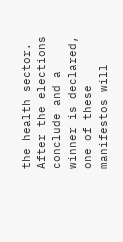the health sector. After the elections conclude and a winner is declared, one of these manifestos will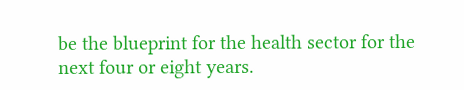be the blueprint for the health sector for the next four or eight years.